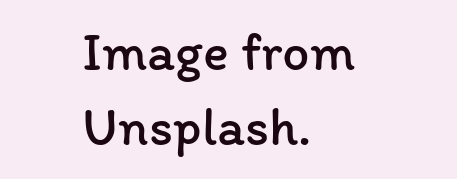Image from Unsplash.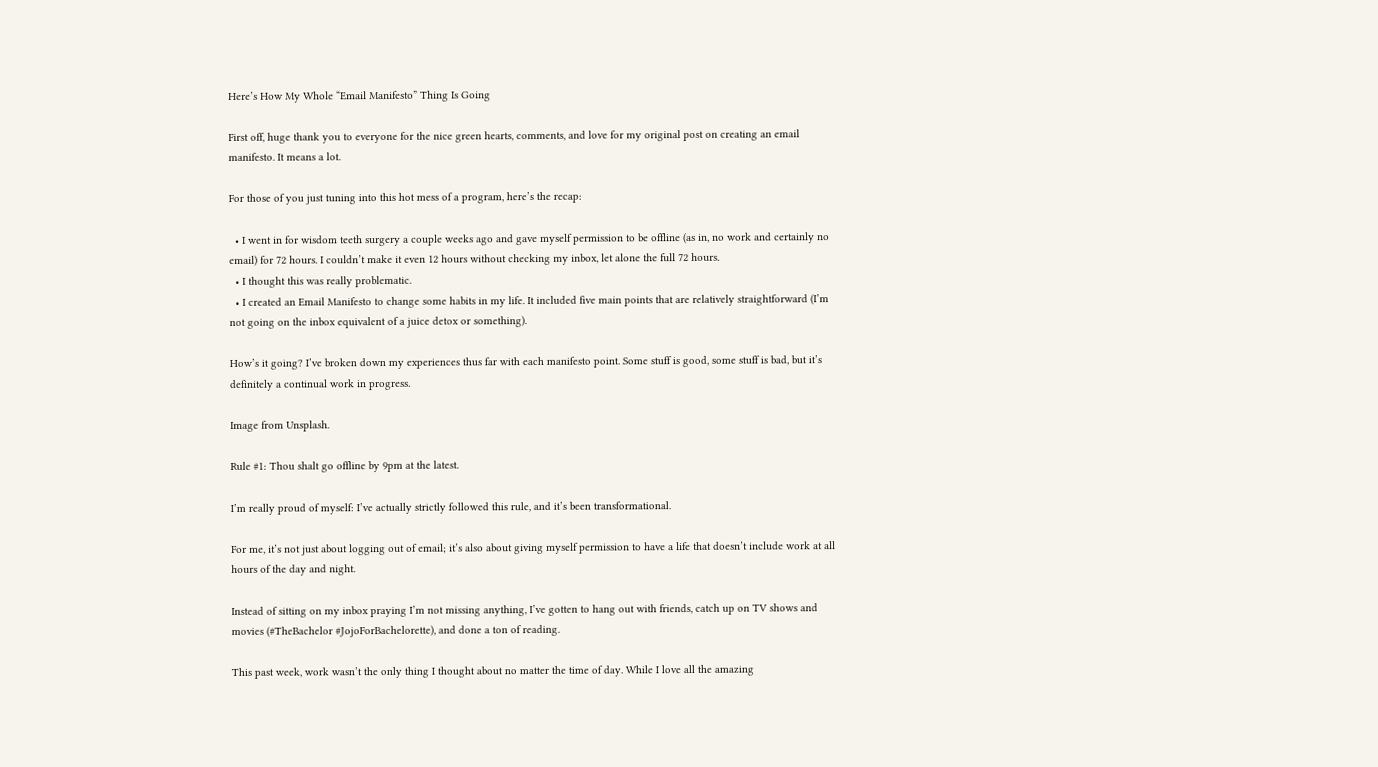Here’s How My Whole “Email Manifesto” Thing Is Going

First off, huge thank you to everyone for the nice green hearts, comments, and love for my original post on creating an email manifesto. It means a lot.

For those of you just tuning into this hot mess of a program, here’s the recap:

  • I went in for wisdom teeth surgery a couple weeks ago and gave myself permission to be offline (as in, no work and certainly no email) for 72 hours. I couldn’t make it even 12 hours without checking my inbox, let alone the full 72 hours.
  • I thought this was really problematic.
  • I created an Email Manifesto to change some habits in my life. It included five main points that are relatively straightforward (I’m not going on the inbox equivalent of a juice detox or something).

How’s it going? I’ve broken down my experiences thus far with each manifesto point. Some stuff is good, some stuff is bad, but it’s definitely a continual work in progress.

Image from Unsplash.

Rule #1: Thou shalt go offline by 9pm at the latest.

I’m really proud of myself: I’ve actually strictly followed this rule, and it’s been transformational.

For me, it’s not just about logging out of email; it’s also about giving myself permission to have a life that doesn’t include work at all hours of the day and night.

Instead of sitting on my inbox praying I’m not missing anything, I’ve gotten to hang out with friends, catch up on TV shows and movies (#TheBachelor #JojoForBachelorette), and done a ton of reading.

This past week, work wasn’t the only thing I thought about no matter the time of day. While I love all the amazing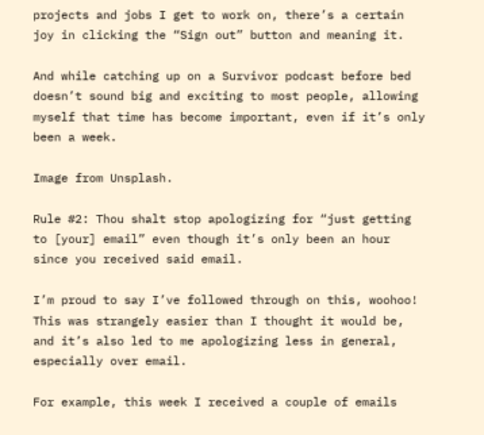projects and jobs I get to work on, there’s a certain joy in clicking the “Sign out” button and meaning it.

And while catching up on a Survivor podcast before bed doesn’t sound big and exciting to most people, allowing myself that time has become important, even if it’s only been a week.

Image from Unsplash.

Rule #2: Thou shalt stop apologizing for “just getting to [your] email” even though it’s only been an hour since you received said email.

I’m proud to say I’ve followed through on this, woohoo! This was strangely easier than I thought it would be, and it’s also led to me apologizing less in general, especially over email.

For example, this week I received a couple of emails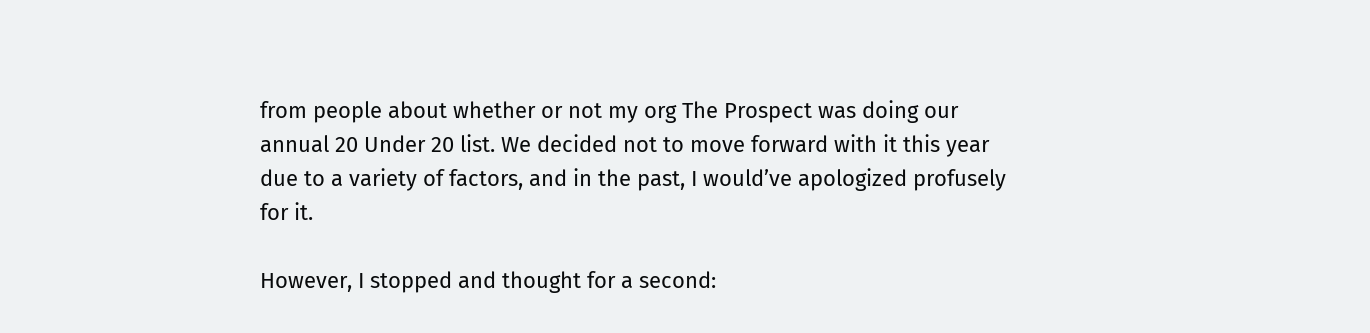from people about whether or not my org The Prospect was doing our annual 20 Under 20 list. We decided not to move forward with it this year due to a variety of factors, and in the past, I would’ve apologized profusely for it.

However, I stopped and thought for a second: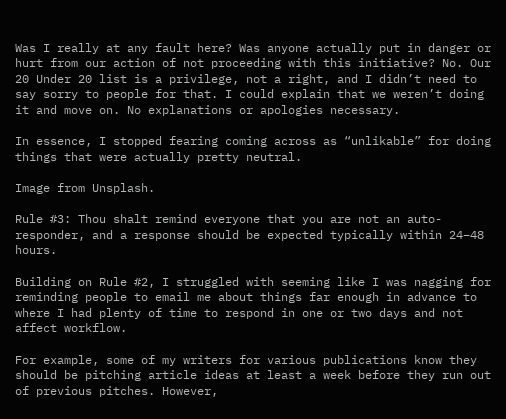Was I really at any fault here? Was anyone actually put in danger or hurt from our action of not proceeding with this initiative? No. Our 20 Under 20 list is a privilege, not a right, and I didn’t need to say sorry to people for that. I could explain that we weren’t doing it and move on. No explanations or apologies necessary.

In essence, I stopped fearing coming across as “unlikable” for doing things that were actually pretty neutral.

Image from Unsplash.

Rule #3: Thou shalt remind everyone that you are not an auto-responder, and a response should be expected typically within 24–48 hours.

Building on Rule #2, I struggled with seeming like I was nagging for reminding people to email me about things far enough in advance to where I had plenty of time to respond in one or two days and not affect workflow.

For example, some of my writers for various publications know they should be pitching article ideas at least a week before they run out of previous pitches. However,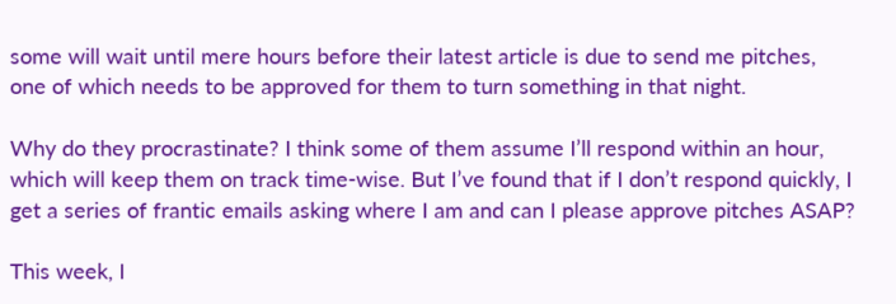some will wait until mere hours before their latest article is due to send me pitches, one of which needs to be approved for them to turn something in that night.

Why do they procrastinate? I think some of them assume I’ll respond within an hour, which will keep them on track time-wise. But I’ve found that if I don’t respond quickly, I get a series of frantic emails asking where I am and can I please approve pitches ASAP?

This week, I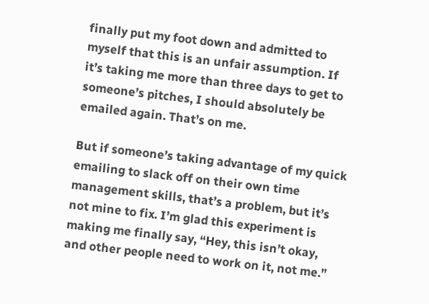finally put my foot down and admitted to myself that this is an unfair assumption. If it’s taking me more than three days to get to someone’s pitches, I should absolutely be emailed again. That’s on me.

But if someone’s taking advantage of my quick emailing to slack off on their own time management skills, that’s a problem, but it’s not mine to fix. I’m glad this experiment is making me finally say, “Hey, this isn’t okay, and other people need to work on it, not me.”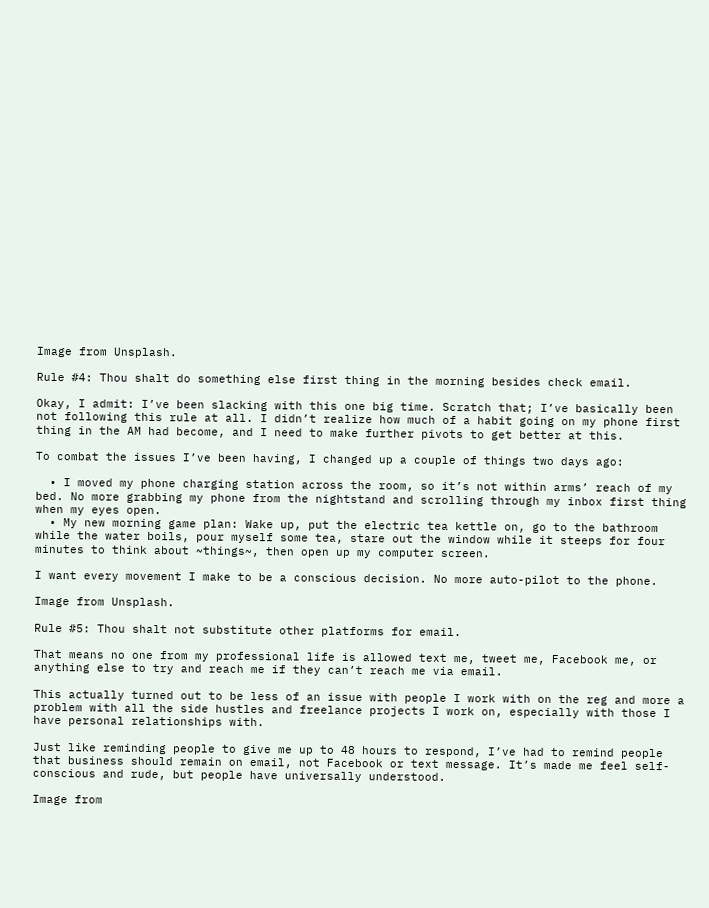Image from Unsplash.

Rule #4: Thou shalt do something else first thing in the morning besides check email.

Okay, I admit: I’ve been slacking with this one big time. Scratch that; I’ve basically been not following this rule at all. I didn’t realize how much of a habit going on my phone first thing in the AM had become, and I need to make further pivots to get better at this.

To combat the issues I’ve been having, I changed up a couple of things two days ago:

  • I moved my phone charging station across the room, so it’s not within arms’ reach of my bed. No more grabbing my phone from the nightstand and scrolling through my inbox first thing when my eyes open.
  • My new morning game plan: Wake up, put the electric tea kettle on, go to the bathroom while the water boils, pour myself some tea, stare out the window while it steeps for four minutes to think about ~things~, then open up my computer screen.

I want every movement I make to be a conscious decision. No more auto-pilot to the phone.

Image from Unsplash.

Rule #5: Thou shalt not substitute other platforms for email.

That means no one from my professional life is allowed text me, tweet me, Facebook me, or anything else to try and reach me if they can’t reach me via email.

This actually turned out to be less of an issue with people I work with on the reg and more a problem with all the side hustles and freelance projects I work on, especially with those I have personal relationships with.

Just like reminding people to give me up to 48 hours to respond, I’ve had to remind people that business should remain on email, not Facebook or text message. It’s made me feel self-conscious and rude, but people have universally understood.

Image from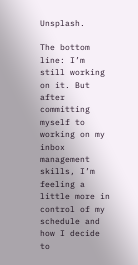Unsplash.

The bottom line: I’m still working on it. But after committing myself to working on my inbox management skills, I’m feeling a little more in control of my schedule and how I decide to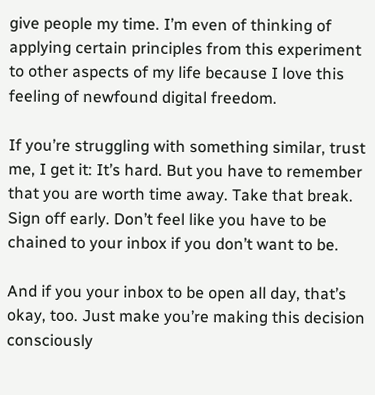give people my time. I’m even of thinking of applying certain principles from this experiment to other aspects of my life because I love this feeling of newfound digital freedom.

If you’re struggling with something similar, trust me, I get it: It’s hard. But you have to remember that you are worth time away. Take that break. Sign off early. Don’t feel like you have to be chained to your inbox if you don’t want to be.

And if you your inbox to be open all day, that’s okay, too. Just make you’re making this decision consciously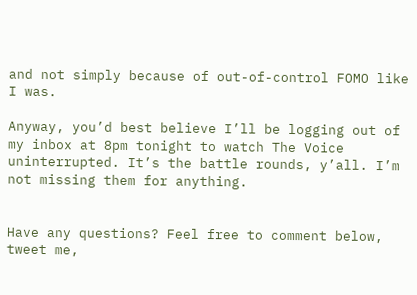and not simply because of out-of-control FOMO like I was.

Anyway, you’d best believe I’ll be logging out of my inbox at 8pm tonight to watch The Voice uninterrupted. It’s the battle rounds, y’all. I’m not missing them for anything.


Have any questions? Feel free to comment below, tweet me,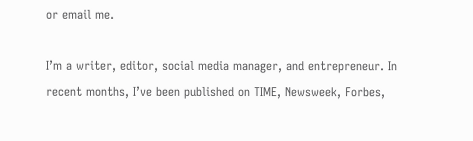or email me.

I’m a writer, editor, social media manager, and entrepreneur. In recent months, I’ve been published on TIME, Newsweek, Forbes,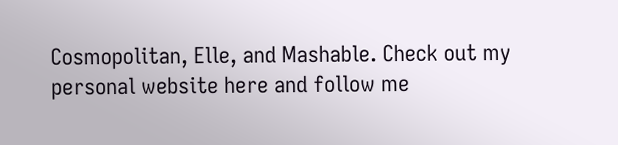Cosmopolitan, Elle, and Mashable. Check out my personal website here and follow me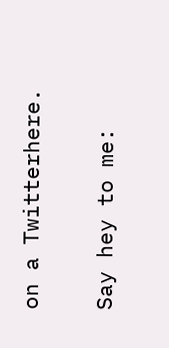on a Twitterhere.

Say hey to me: